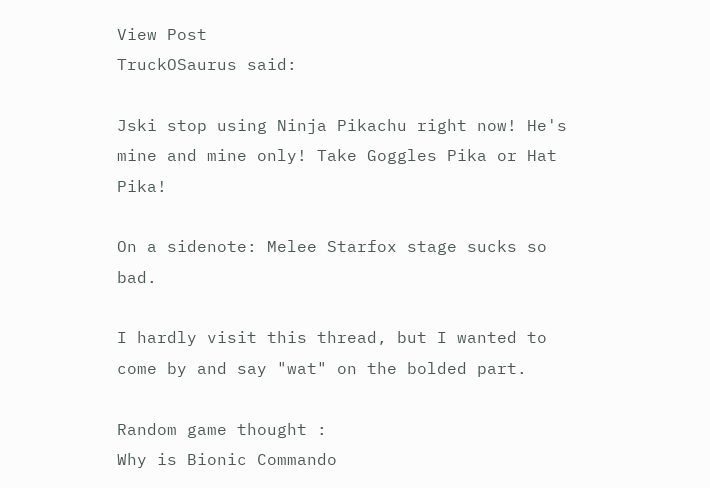View Post
TruckOSaurus said:

Jski stop using Ninja Pikachu right now! He's mine and mine only! Take Goggles Pika or Hat Pika!

On a sidenote: Melee Starfox stage sucks so bad.

I hardly visit this thread, but I wanted to come by and say "wat" on the bolded part.

Random game thought :
Why is Bionic Commando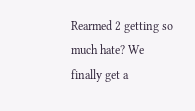Rearmed 2 getting so much hate? We finally get a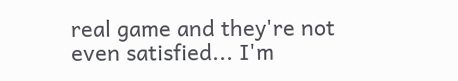real game and they're not even satisfied... I'm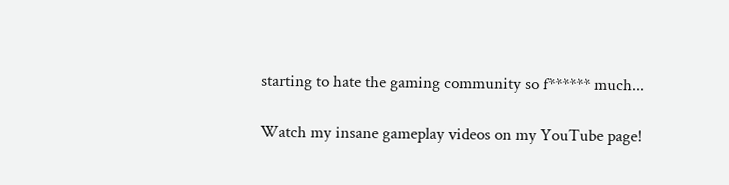starting to hate the gaming community so f****** much...

Watch my insane gameplay videos on my YouTube page!